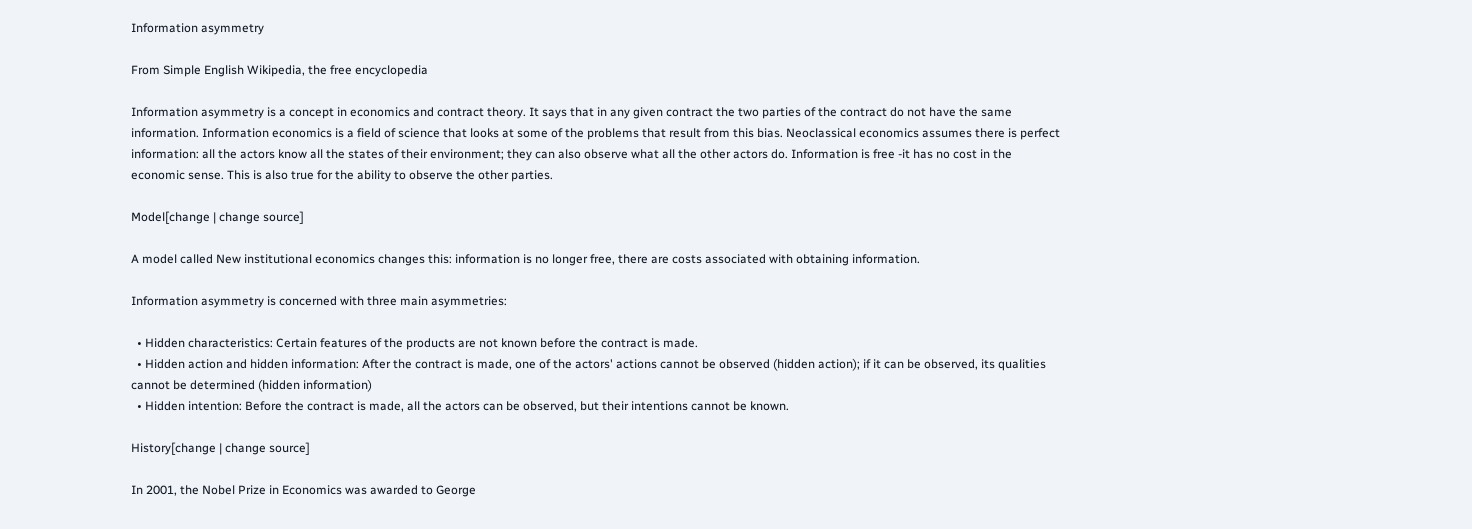Information asymmetry

From Simple English Wikipedia, the free encyclopedia

Information asymmetry is a concept in economics and contract theory. It says that in any given contract the two parties of the contract do not have the same information. Information economics is a field of science that looks at some of the problems that result from this bias. Neoclassical economics assumes there is perfect information: all the actors know all the states of their environment; they can also observe what all the other actors do. Information is free -it has no cost in the economic sense. This is also true for the ability to observe the other parties.

Model[change | change source]

A model called New institutional economics changes this: information is no longer free, there are costs associated with obtaining information.

Information asymmetry is concerned with three main asymmetries:

  • Hidden characteristics: Certain features of the products are not known before the contract is made.
  • Hidden action and hidden information: After the contract is made, one of the actors' actions cannot be observed (hidden action); if it can be observed, its qualities cannot be determined (hidden information)
  • Hidden intention: Before the contract is made, all the actors can be observed, but their intentions cannot be known.

History[change | change source]

In 2001, the Nobel Prize in Economics was awarded to George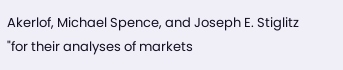Akerlof, Michael Spence, and Joseph E. Stiglitz "for their analyses of markets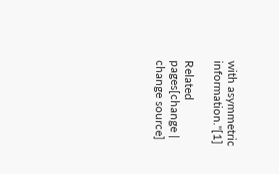with asymmetric information."[1]

Related pages[change | change source]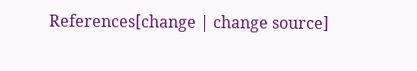References[change | change source]